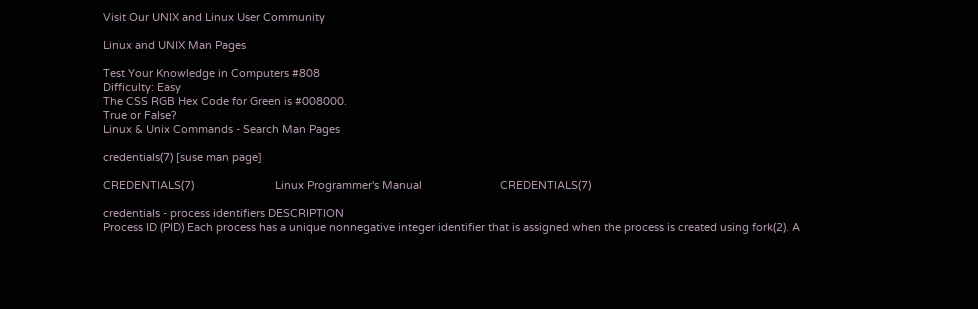Visit Our UNIX and Linux User Community

Linux and UNIX Man Pages

Test Your Knowledge in Computers #808
Difficulty: Easy
The CSS RGB Hex Code for Green is #008000.
True or False?
Linux & Unix Commands - Search Man Pages

credentials(7) [suse man page]

CREDENTIALS(7)                           Linux Programmer's Manual                          CREDENTIALS(7)

credentials - process identifiers DESCRIPTION
Process ID (PID) Each process has a unique nonnegative integer identifier that is assigned when the process is created using fork(2). A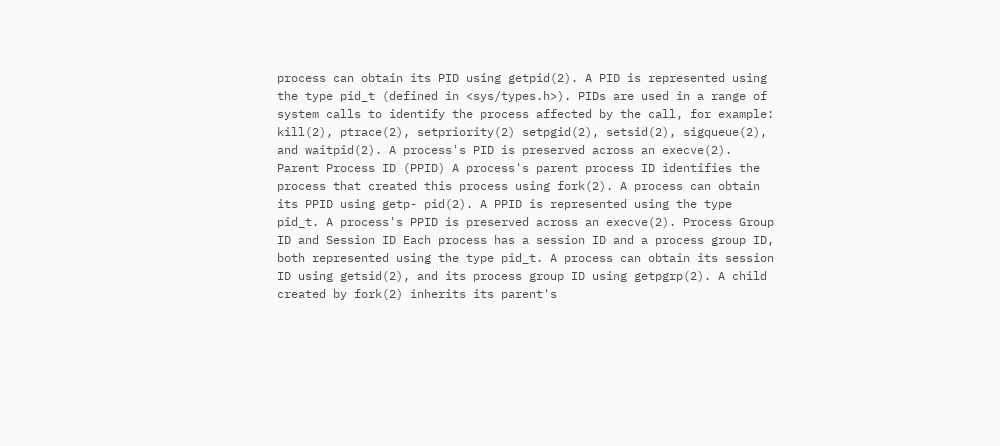process can obtain its PID using getpid(2). A PID is represented using the type pid_t (defined in <sys/types.h>). PIDs are used in a range of system calls to identify the process affected by the call, for example: kill(2), ptrace(2), setpriority(2) setpgid(2), setsid(2), sigqueue(2), and waitpid(2). A process's PID is preserved across an execve(2). Parent Process ID (PPID) A process's parent process ID identifies the process that created this process using fork(2). A process can obtain its PPID using getp- pid(2). A PPID is represented using the type pid_t. A process's PPID is preserved across an execve(2). Process Group ID and Session ID Each process has a session ID and a process group ID, both represented using the type pid_t. A process can obtain its session ID using getsid(2), and its process group ID using getpgrp(2). A child created by fork(2) inherits its parent's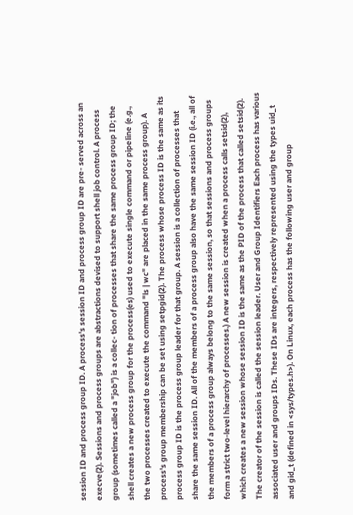session ID and process group ID. A process's session ID and process group ID are pre- served across an execve(2). Sessions and process groups are abstractions devised to support shell job control. A process group (sometimes called a "job") is a collec- tion of processes that share the same process group ID; the shell creates a new process group for the process(es) used to execute single command or pipeline (e.g., the two processes created to execute the command "ls | wc" are placed in the same process group). A process's group membership can be set using setpgid(2). The process whose process ID is the same as its process group ID is the process group leader for that group. A session is a collection of processes that share the same session ID. All of the members of a process group also have the same session ID (i.e., all of the members of a process group always belong to the same session, so that sessions and process groups form a strict two-level hierarchy of processes.) A new session is created when a process calls setsid(2), which creates a new session whose session ID is the same as the PID of the process that called setsid(2). The creator of the session is called the session leader. User and Group Identifiers Each process has various associated user and groups IDs. These IDs are integers, respectively represented using the types uid_t and gid_t (defined in <sys/types.h>). On Linux, each process has the following user and group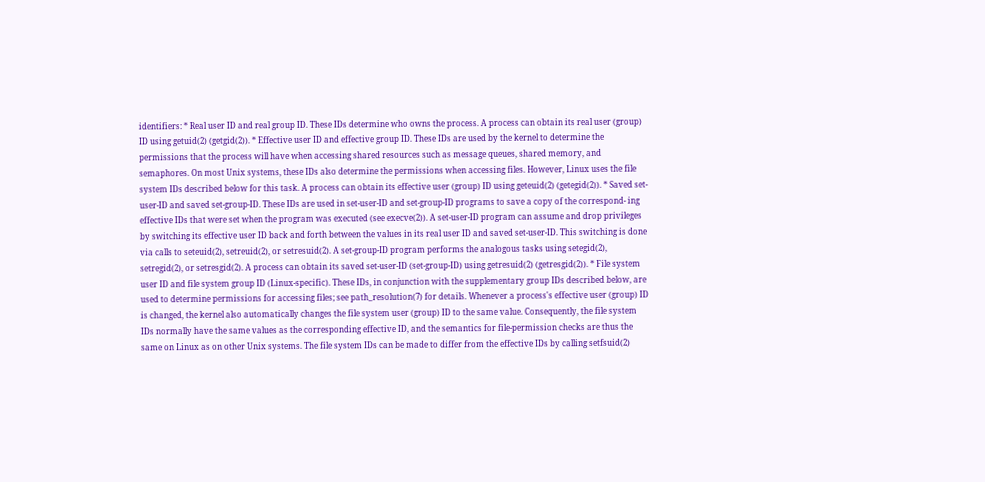identifiers: * Real user ID and real group ID. These IDs determine who owns the process. A process can obtain its real user (group) ID using getuid(2) (getgid(2)). * Effective user ID and effective group ID. These IDs are used by the kernel to determine the permissions that the process will have when accessing shared resources such as message queues, shared memory, and semaphores. On most Unix systems, these IDs also determine the permissions when accessing files. However, Linux uses the file system IDs described below for this task. A process can obtain its effective user (group) ID using geteuid(2) (getegid(2)). * Saved set-user-ID and saved set-group-ID. These IDs are used in set-user-ID and set-group-ID programs to save a copy of the correspond- ing effective IDs that were set when the program was executed (see execve(2)). A set-user-ID program can assume and drop privileges by switching its effective user ID back and forth between the values in its real user ID and saved set-user-ID. This switching is done via calls to seteuid(2), setreuid(2), or setresuid(2). A set-group-ID program performs the analogous tasks using setegid(2), setregid(2), or setresgid(2). A process can obtain its saved set-user-ID (set-group-ID) using getresuid(2) (getresgid(2)). * File system user ID and file system group ID (Linux-specific). These IDs, in conjunction with the supplementary group IDs described below, are used to determine permissions for accessing files; see path_resolution(7) for details. Whenever a process's effective user (group) ID is changed, the kernel also automatically changes the file system user (group) ID to the same value. Consequently, the file system IDs normally have the same values as the corresponding effective ID, and the semantics for file-permission checks are thus the same on Linux as on other Unix systems. The file system IDs can be made to differ from the effective IDs by calling setfsuid(2)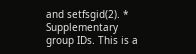and setfsgid(2). * Supplementary group IDs. This is a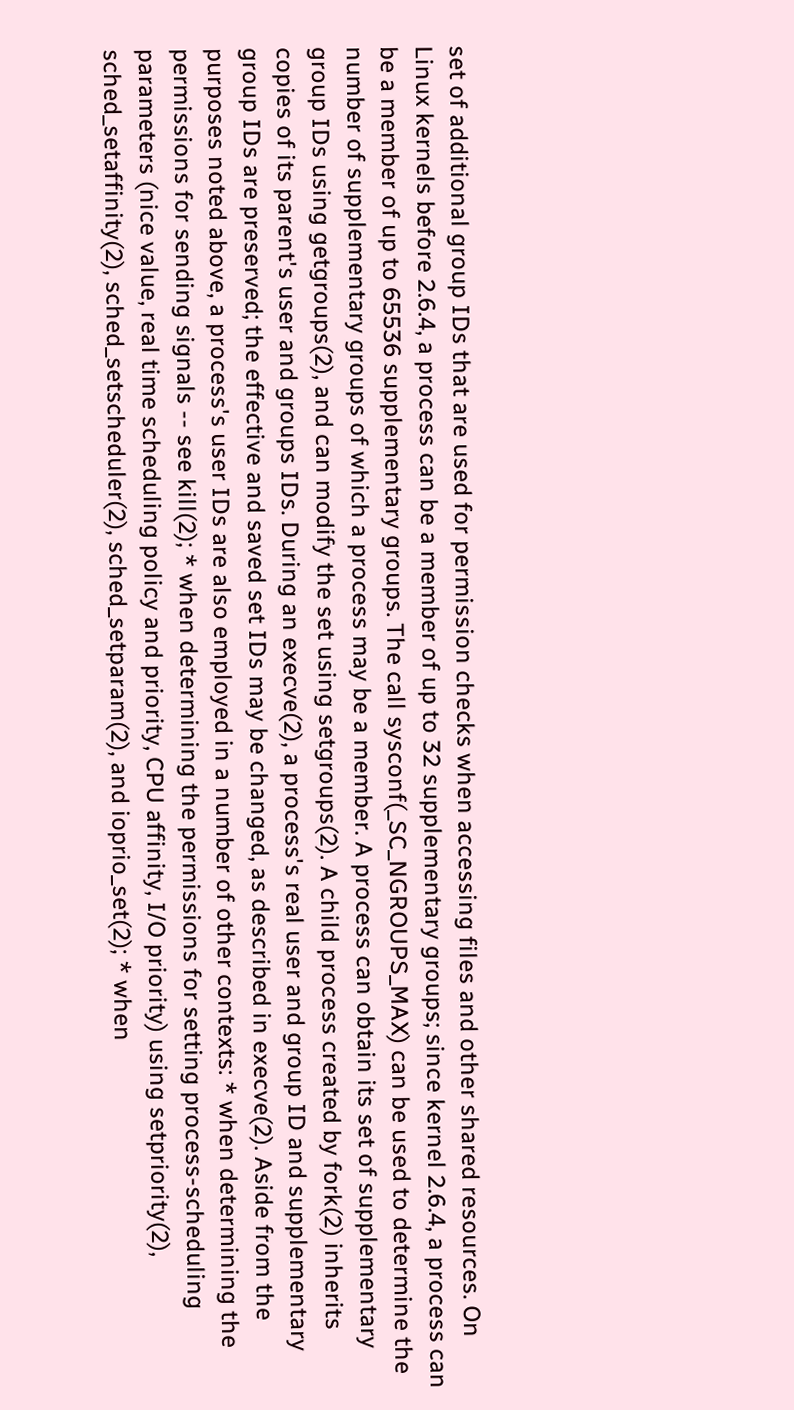set of additional group IDs that are used for permission checks when accessing files and other shared resources. On Linux kernels before 2.6.4, a process can be a member of up to 32 supplementary groups; since kernel 2.6.4, a process can be a member of up to 65536 supplementary groups. The call sysconf(_SC_NGROUPS_MAX) can be used to determine the number of supplementary groups of which a process may be a member. A process can obtain its set of supplementary group IDs using getgroups(2), and can modify the set using setgroups(2). A child process created by fork(2) inherits copies of its parent's user and groups IDs. During an execve(2), a process's real user and group ID and supplementary group IDs are preserved; the effective and saved set IDs may be changed, as described in execve(2). Aside from the purposes noted above, a process's user IDs are also employed in a number of other contexts: * when determining the permissions for sending signals -- see kill(2); * when determining the permissions for setting process-scheduling parameters (nice value, real time scheduling policy and priority, CPU affinity, I/O priority) using setpriority(2), sched_setaffinity(2), sched_setscheduler(2), sched_setparam(2), and ioprio_set(2); * when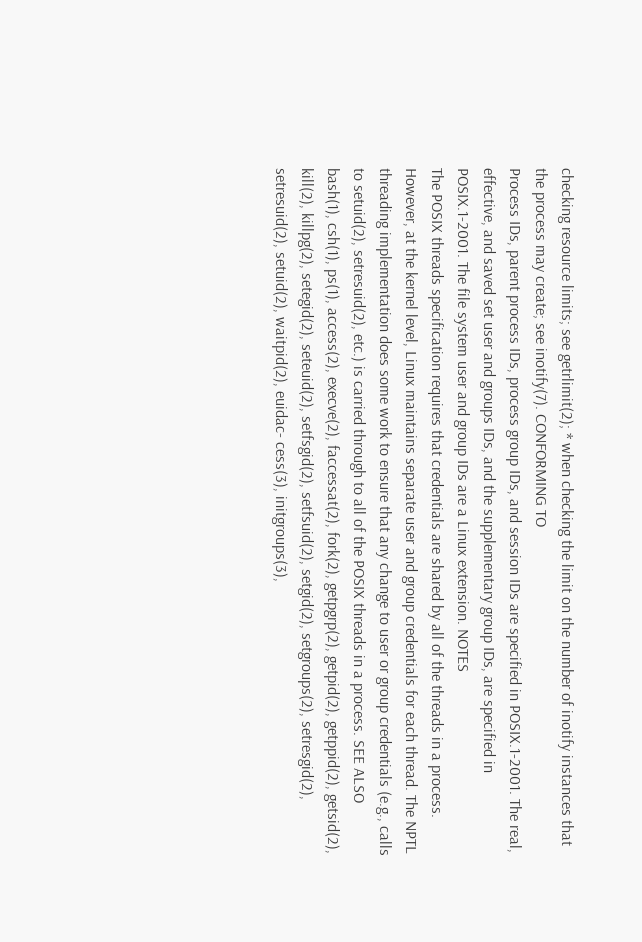checking resource limits; see getrlimit(2); * when checking the limit on the number of inotify instances that the process may create; see inotify(7). CONFORMING TO
Process IDs, parent process IDs, process group IDs, and session IDs are specified in POSIX.1-2001. The real, effective, and saved set user and groups IDs, and the supplementary group IDs, are specified in POSIX.1-2001. The file system user and group IDs are a Linux extension. NOTES
The POSIX threads specification requires that credentials are shared by all of the threads in a process. However, at the kernel level, Linux maintains separate user and group credentials for each thread. The NPTL threading implementation does some work to ensure that any change to user or group credentials (e.g., calls to setuid(2), setresuid(2), etc.) is carried through to all of the POSIX threads in a process. SEE ALSO
bash(1), csh(1), ps(1), access(2), execve(2), faccessat(2), fork(2), getpgrp(2), getpid(2), getppid(2), getsid(2), kill(2), killpg(2), setegid(2), seteuid(2), setfsgid(2), setfsuid(2), setgid(2), setgroups(2), setresgid(2), setresuid(2), setuid(2), waitpid(2), euidac- cess(3), initgroups(3),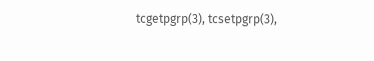tcgetpgrp(3), tcsetpgrp(3),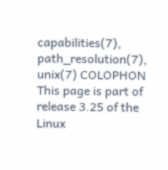capabilities(7), path_resolution(7), unix(7) COLOPHON
This page is part of release 3.25 of the Linux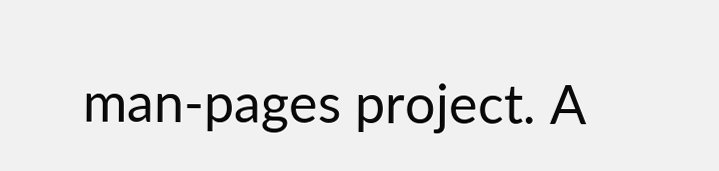man-pages project. A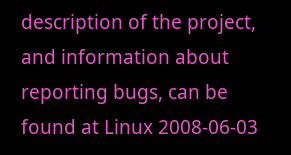description of the project, and information about reporting bugs, can be found at Linux 2008-06-03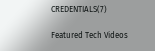CREDENTIALS(7)

Featured Tech Videos